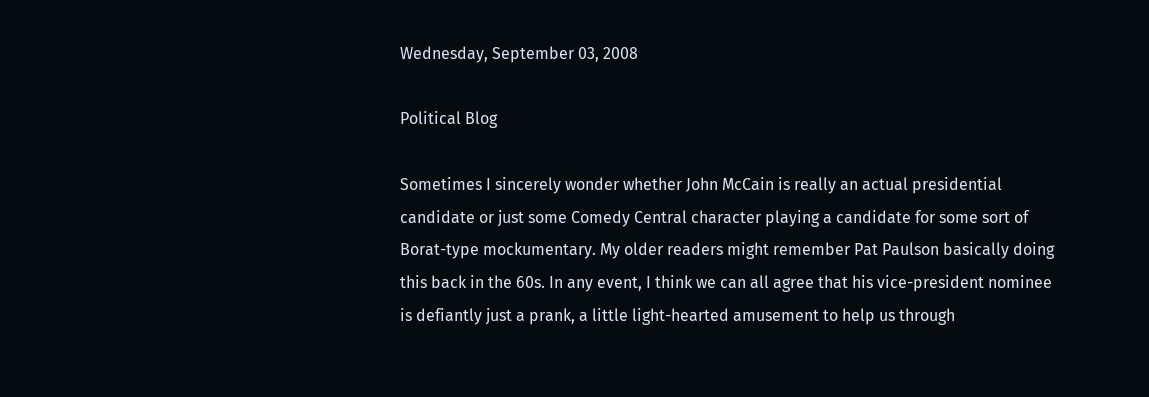Wednesday, September 03, 2008

Political Blog

Sometimes I sincerely wonder whether John McCain is really an actual presidential candidate or just some Comedy Central character playing a candidate for some sort of Borat-type mockumentary. My older readers might remember Pat Paulson basically doing this back in the 60s. In any event, I think we can all agree that his vice-president nominee is defiantly just a prank, a little light-hearted amusement to help us through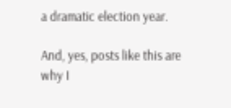a dramatic election year.

And, yes, posts like this are why I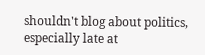shouldn't blog about politics, especially late at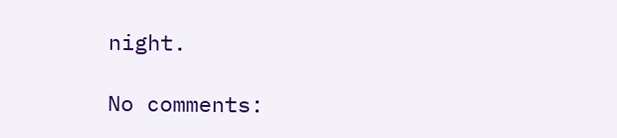night.

No comments: